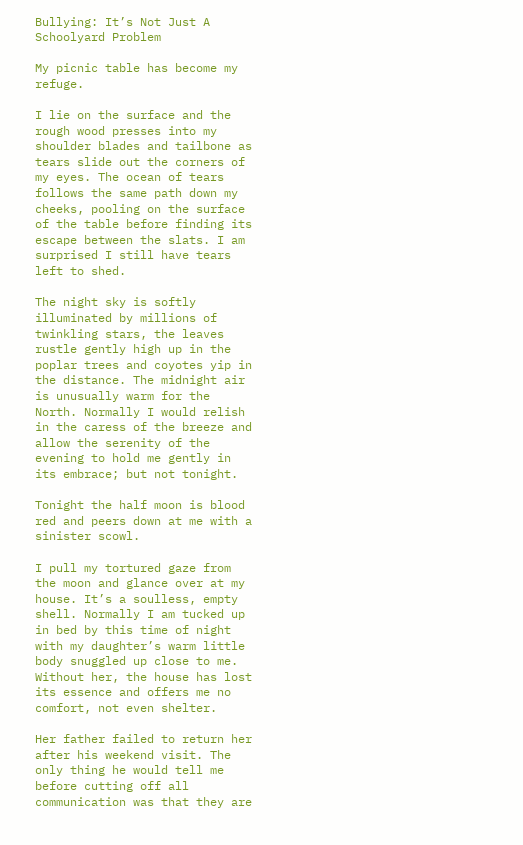Bullying: It’s Not Just A Schoolyard Problem

My picnic table has become my refuge.

I lie on the surface and the rough wood presses into my shoulder blades and tailbone as tears slide out the corners of my eyes. The ocean of tears follows the same path down my cheeks, pooling on the surface of the table before finding its escape between the slats. I am surprised I still have tears left to shed.

The night sky is softly illuminated by millions of twinkling stars, the leaves rustle gently high up in the poplar trees and coyotes yip in the distance. The midnight air is unusually warm for the North. Normally I would relish in the caress of the breeze and allow the serenity of the evening to hold me gently in its embrace; but not tonight.

Tonight the half moon is blood red and peers down at me with a sinister scowl.

I pull my tortured gaze from the moon and glance over at my house. It’s a soulless, empty shell. Normally I am tucked up in bed by this time of night with my daughter’s warm little body snuggled up close to me. Without her, the house has lost its essence and offers me no comfort, not even shelter.

Her father failed to return her after his weekend visit. The only thing he would tell me before cutting off all communication was that they are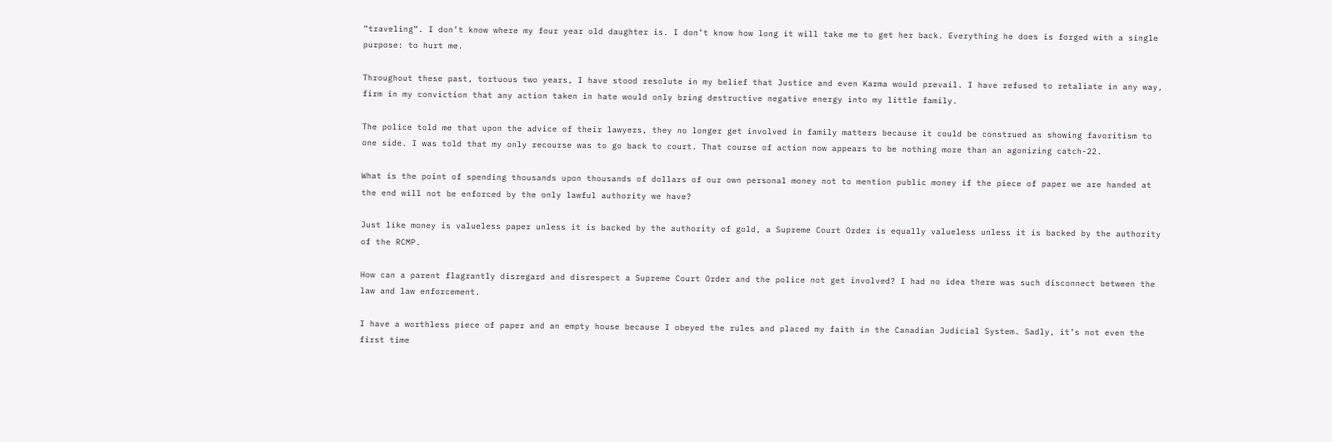“traveling”. I don’t know where my four year old daughter is. I don’t know how long it will take me to get her back. Everything he does is forged with a single purpose: to hurt me.

Throughout these past, tortuous two years, I have stood resolute in my belief that Justice and even Karma would prevail. I have refused to retaliate in any way, firm in my conviction that any action taken in hate would only bring destructive negative energy into my little family.

The police told me that upon the advice of their lawyers, they no longer get involved in family matters because it could be construed as showing favoritism to one side. I was told that my only recourse was to go back to court. That course of action now appears to be nothing more than an agonizing catch-22.

What is the point of spending thousands upon thousands of dollars of our own personal money not to mention public money if the piece of paper we are handed at the end will not be enforced by the only lawful authority we have?

Just like money is valueless paper unless it is backed by the authority of gold, a Supreme Court Order is equally valueless unless it is backed by the authority of the RCMP.

How can a parent flagrantly disregard and disrespect a Supreme Court Order and the police not get involved? I had no idea there was such disconnect between the law and law enforcement.

I have a worthless piece of paper and an empty house because I obeyed the rules and placed my faith in the Canadian Judicial System. Sadly, it’s not even the first time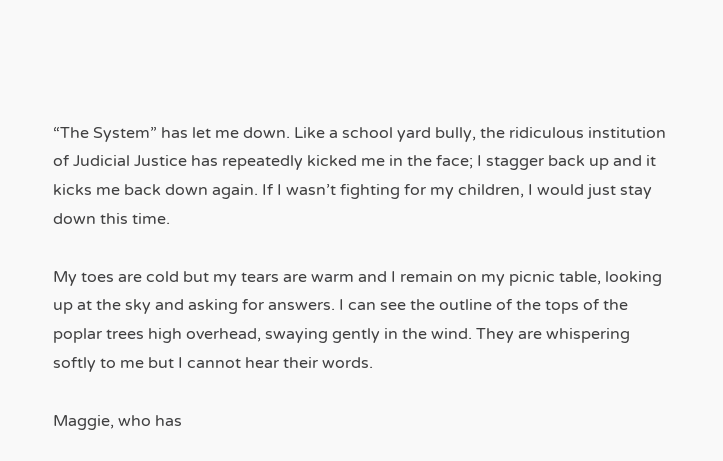“The System” has let me down. Like a school yard bully, the ridiculous institution of Judicial Justice has repeatedly kicked me in the face; I stagger back up and it kicks me back down again. If I wasn’t fighting for my children, I would just stay down this time.

My toes are cold but my tears are warm and I remain on my picnic table, looking up at the sky and asking for answers. I can see the outline of the tops of the poplar trees high overhead, swaying gently in the wind. They are whispering softly to me but I cannot hear their words.

Maggie, who has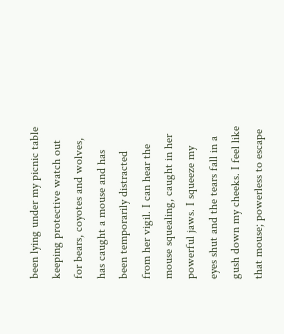been lying under my picnic table keeping protective watch out for bears, coyotes and wolves, has caught a mouse and has been temporarily distracted from her vigil. I can hear the mouse squealing, caught in her powerful jaws. I squeeze my eyes shut and the tears fall in a gush down my cheeks. I feel like that mouse; powerless to escape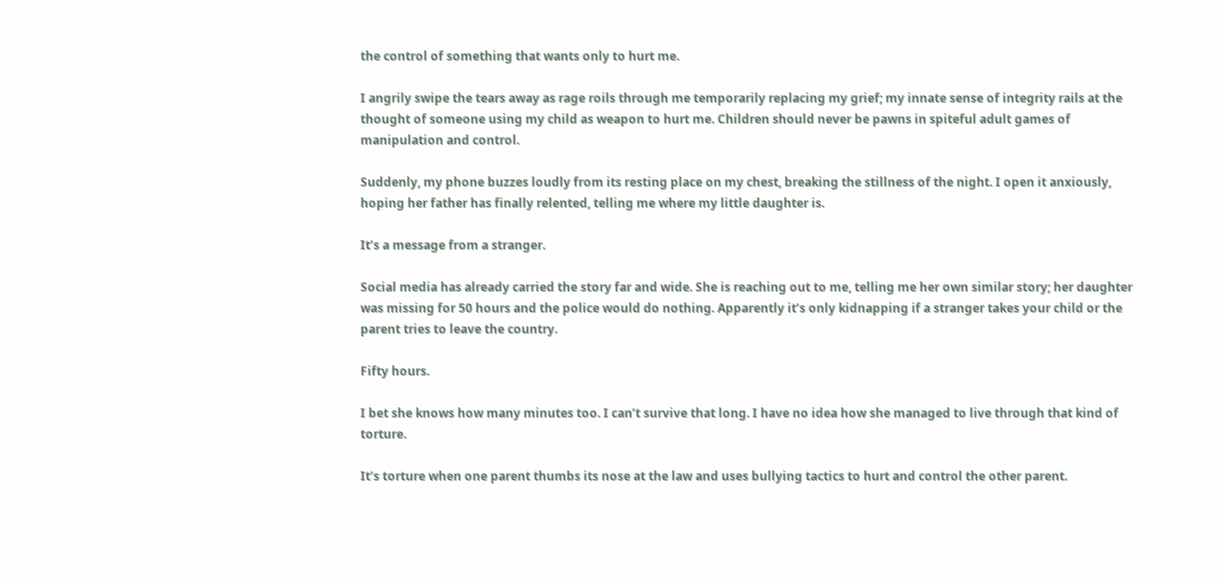the control of something that wants only to hurt me.

I angrily swipe the tears away as rage roils through me temporarily replacing my grief; my innate sense of integrity rails at the thought of someone using my child as weapon to hurt me. Children should never be pawns in spiteful adult games of manipulation and control.

Suddenly, my phone buzzes loudly from its resting place on my chest, breaking the stillness of the night. I open it anxiously, hoping her father has finally relented, telling me where my little daughter is.

It’s a message from a stranger.

Social media has already carried the story far and wide. She is reaching out to me, telling me her own similar story; her daughter was missing for 50 hours and the police would do nothing. Apparently it’s only kidnapping if a stranger takes your child or the parent tries to leave the country.

Fifty hours.

I bet she knows how many minutes too. I can’t survive that long. I have no idea how she managed to live through that kind of torture.

It’s torture when one parent thumbs its nose at the law and uses bullying tactics to hurt and control the other parent.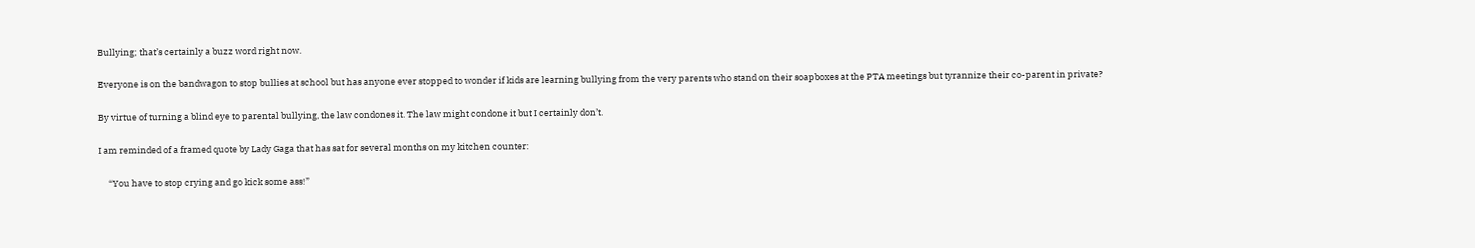Bullying; that’s certainly a buzz word right now.

Everyone is on the bandwagon to stop bullies at school but has anyone ever stopped to wonder if kids are learning bullying from the very parents who stand on their soapboxes at the PTA meetings but tyrannize their co-parent in private?

By virtue of turning a blind eye to parental bullying, the law condones it. The law might condone it but I certainly don’t.

I am reminded of a framed quote by Lady Gaga that has sat for several months on my kitchen counter:

     “You have to stop crying and go kick some ass!”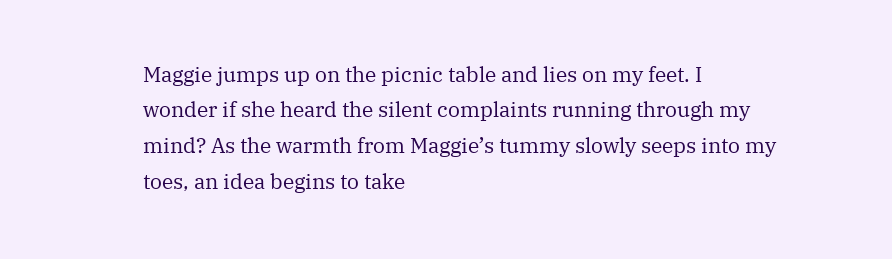Maggie jumps up on the picnic table and lies on my feet. I wonder if she heard the silent complaints running through my mind? As the warmth from Maggie’s tummy slowly seeps into my toes, an idea begins to take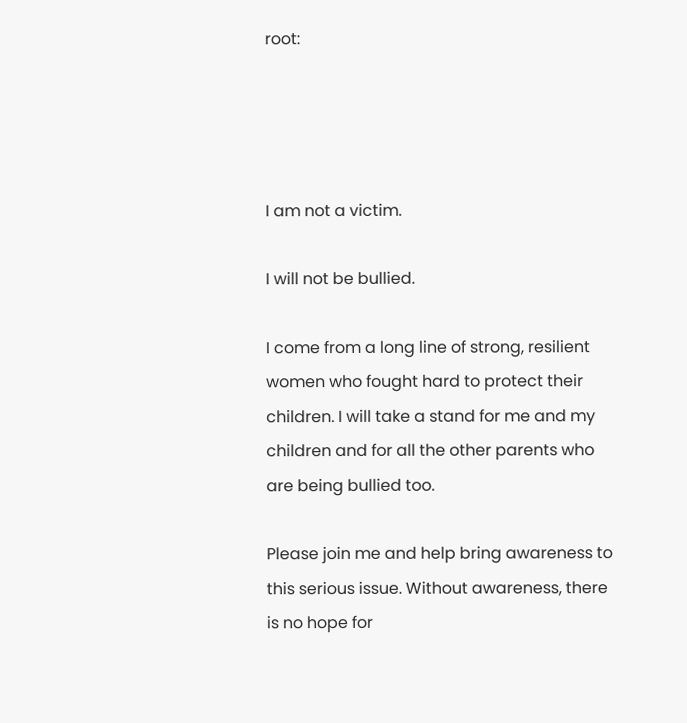root:




I am not a victim.

I will not be bullied.

I come from a long line of strong, resilient women who fought hard to protect their children. I will take a stand for me and my children and for all the other parents who are being bullied too.

Please join me and help bring awareness to this serious issue. Without awareness, there is no hope for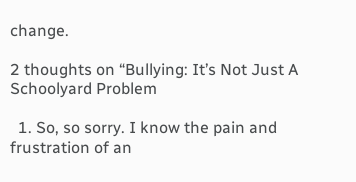change.

2 thoughts on “Bullying: It’s Not Just A Schoolyard Problem

  1. So, so sorry. I know the pain and frustration of an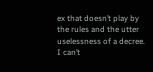ex that doesn’t play by the rules and the utter uselessness of a decree. I can’t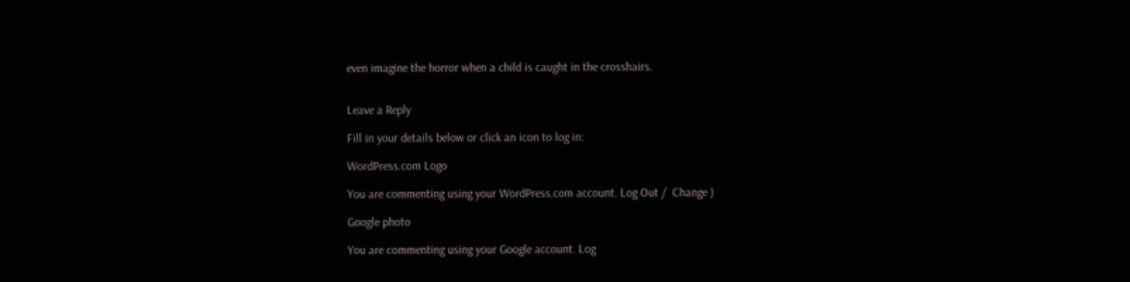even imagine the horror when a child is caught in the crosshairs.


Leave a Reply

Fill in your details below or click an icon to log in:

WordPress.com Logo

You are commenting using your WordPress.com account. Log Out /  Change )

Google photo

You are commenting using your Google account. Log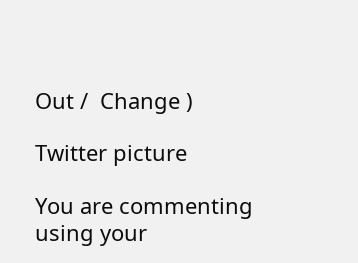Out /  Change )

Twitter picture

You are commenting using your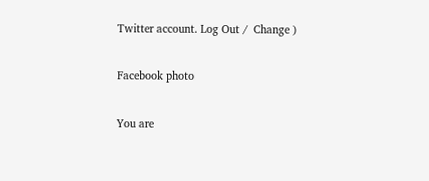Twitter account. Log Out /  Change )

Facebook photo

You are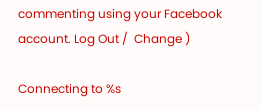commenting using your Facebook account. Log Out /  Change )

Connecting to %s